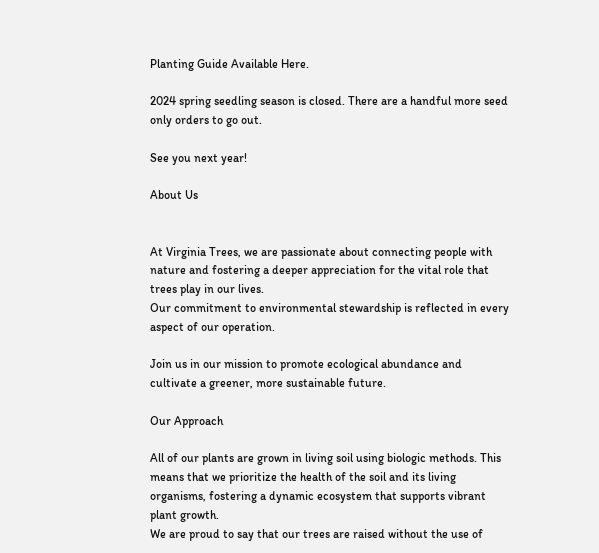Planting Guide Available Here.

2024 spring seedling season is closed. There are a handful more seed only orders to go out.

See you next year!

About Us


At Virginia Trees, we are passionate about connecting people with nature and fostering a deeper appreciation for the vital role that trees play in our lives.
Our commitment to environmental stewardship is reflected in every aspect of our operation.

Join us in our mission to promote ecological abundance and cultivate a greener, more sustainable future.

Our Approach

All of our plants are grown in living soil using biologic methods. This means that we prioritize the health of the soil and its living organisms, fostering a dynamic ecosystem that supports vibrant plant growth.
We are proud to say that our trees are raised without the use of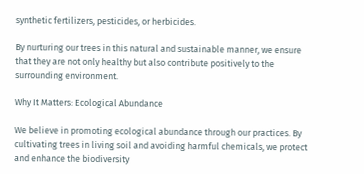synthetic fertilizers, pesticides, or herbicides.

By nurturing our trees in this natural and sustainable manner, we ensure that they are not only healthy but also contribute positively to the surrounding environment.

Why It Matters: Ecological Abundance

We believe in promoting ecological abundance through our practices. By cultivating trees in living soil and avoiding harmful chemicals, we protect and enhance the biodiversity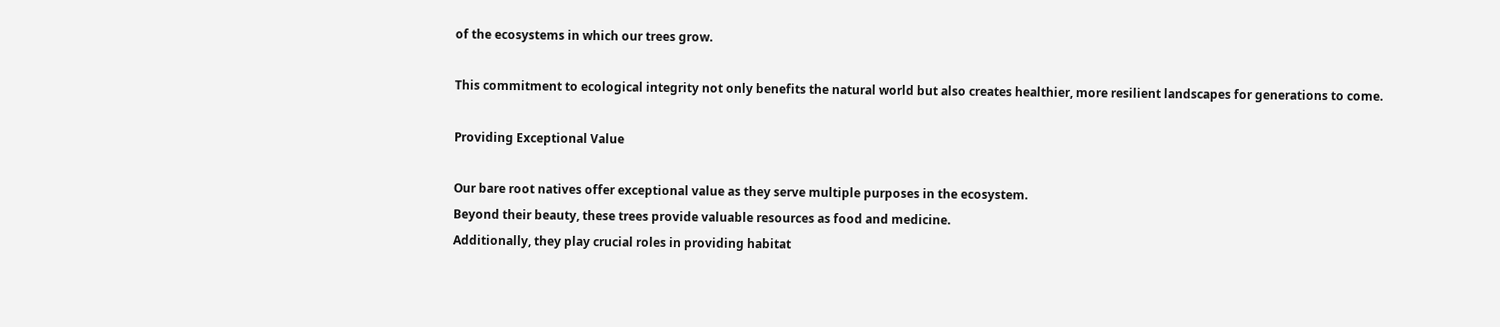of the ecosystems in which our trees grow.

This commitment to ecological integrity not only benefits the natural world but also creates healthier, more resilient landscapes for generations to come.

Providing Exceptional Value

Our bare root natives offer exceptional value as they serve multiple purposes in the ecosystem.
Beyond their beauty, these trees provide valuable resources as food and medicine.
Additionally, they play crucial roles in providing habitat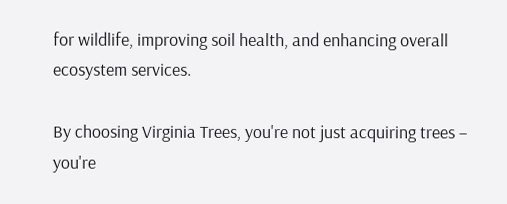for wildlife, improving soil health, and enhancing overall ecosystem services.

By choosing Virginia Trees, you're not just acquiring trees – you're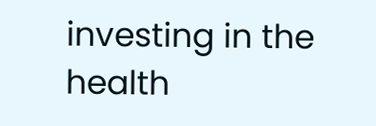investing in the health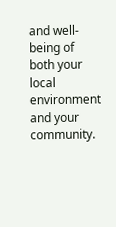and well-being of both your local environment and your community.